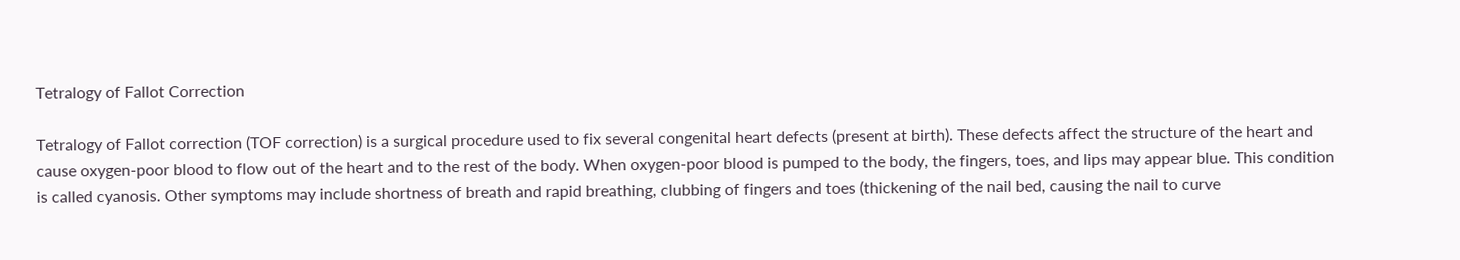Tetralogy of Fallot Correction

Tetralogy of Fallot correction (TOF correction) is a surgical procedure used to fix several congenital heart defects (present at birth). These defects affect the structure of the heart and cause oxygen-poor blood to flow out of the heart and to the rest of the body. When oxygen-poor blood is pumped to the body, the fingers, toes, and lips may appear blue. This condition is called cyanosis. Other symptoms may include shortness of breath and rapid breathing, clubbing of fingers and toes (thickening of the nail bed, causing the nail to curve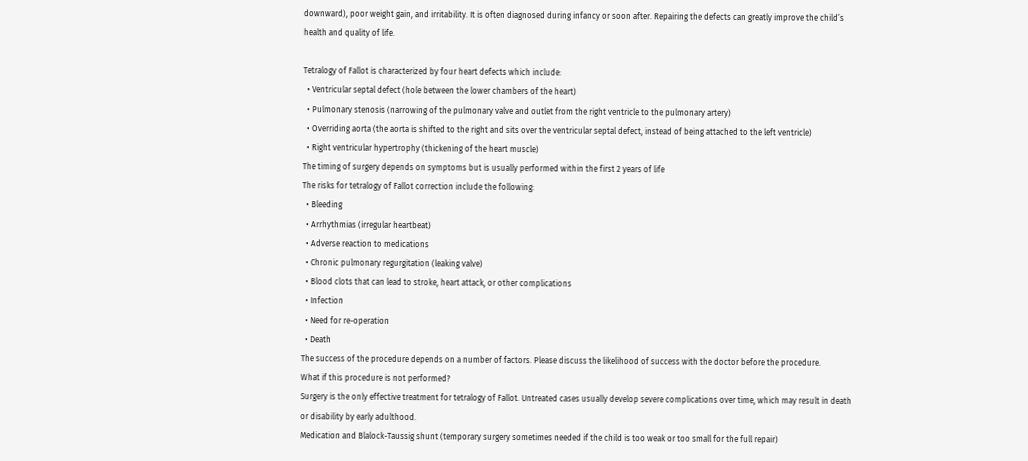downward), poor weight gain, and irritability. It is often diagnosed during infancy or soon after. Repairing the defects can greatly improve the child’s health and quality of life.

Tetralogy of Fallot is characterized by four heart defects which include:
  • Ventricular septal defect (hole between the lower chambers of the heart)
  • Pulmonary stenosis (narrowing of the pulmonary valve and outlet from the right ventricle to the pulmonary artery)
  • Overriding aorta (the aorta is shifted to the right and sits over the ventricular septal defect, instead of being attached to the left ventricle)
  • Right ventricular hypertrophy (thickening of the heart muscle)
The timing of surgery depends on symptoms but is usually performed within the first 2 years of life
The risks for tetralogy of Fallot correction include the following:
  • Bleeding
  • Arrhythmias (irregular heartbeat)
  • Adverse reaction to medications
  • Chronic pulmonary regurgitation (leaking valve)
  • Blood clots that can lead to stroke, heart attack, or other complications
  • Infection
  • Need for re-operation
  • Death
The success of the procedure depends on a number of factors. Please discuss the likelihood of success with the doctor before the procedure.
What if this procedure is not performed?
Surgery is the only effective treatment for tetralogy of Fallot. Untreated cases usually develop severe complications over time, which may result in death or disability by early adulthood.
Medication and Blalock-Taussig shunt (temporary surgery sometimes needed if the child is too weak or too small for the full repair)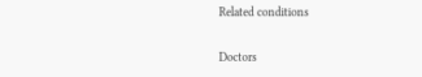Related conditions

Doctors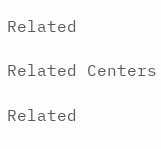Related

Related Centers

Related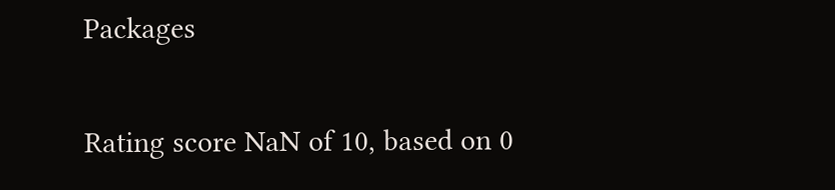Packages

Rating score NaN of 10, based on 0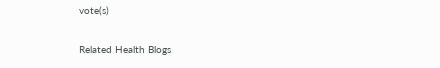vote(s)

Related Health Blogs